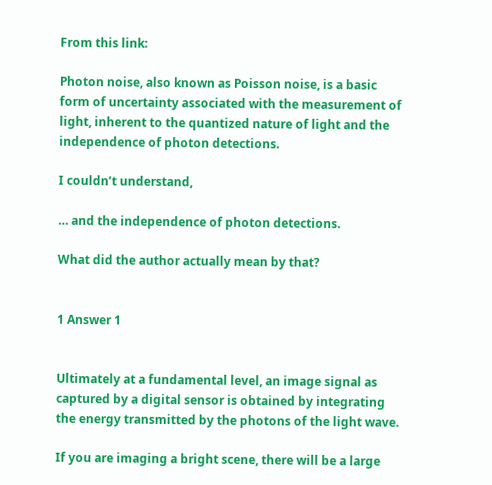From this link:

Photon noise, also known as Poisson noise, is a basic form of uncertainty associated with the measurement of light, inherent to the quantized nature of light and the independence of photon detections.

I couldn’t understand,

… and the independence of photon detections.

What did the author actually mean by that?


1 Answer 1


Ultimately at a fundamental level, an image signal as captured by a digital sensor is obtained by integrating the energy transmitted by the photons of the light wave.

If you are imaging a bright scene, there will be a large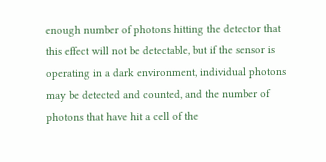enough number of photons hitting the detector that this effect will not be detectable, but if the sensor is operating in a dark environment, individual photons may be detected and counted, and the number of photons that have hit a cell of the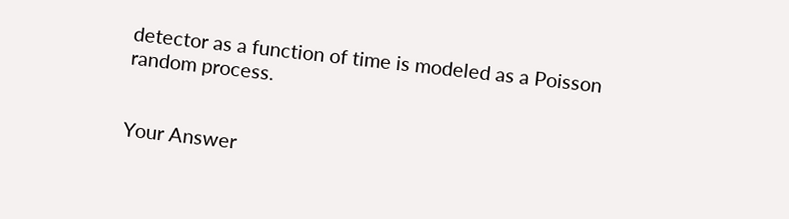detector as a function of time is modeled as a Poisson random process.


Your Answer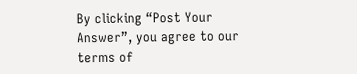By clicking “Post Your Answer”, you agree to our terms of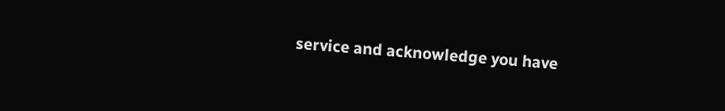service and acknowledge you have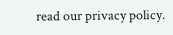read our privacy policy.